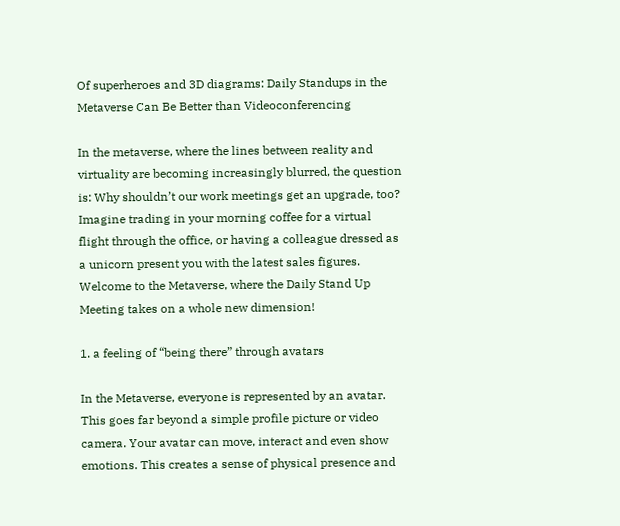Of superheroes and 3D diagrams: Daily Standups in the Metaverse Can Be Better than Videoconferencing

In the metaverse, where the lines between reality and virtuality are becoming increasingly blurred, the question is: Why shouldn’t our work meetings get an upgrade, too? Imagine trading in your morning coffee for a virtual flight through the office, or having a colleague dressed as a unicorn present you with the latest sales figures. Welcome to the Metaverse, where the Daily Stand Up Meeting takes on a whole new dimension!

1. a feeling of “being there” through avatars

In the Metaverse, everyone is represented by an avatar. This goes far beyond a simple profile picture or video camera. Your avatar can move, interact and even show emotions. This creates a sense of physical presence and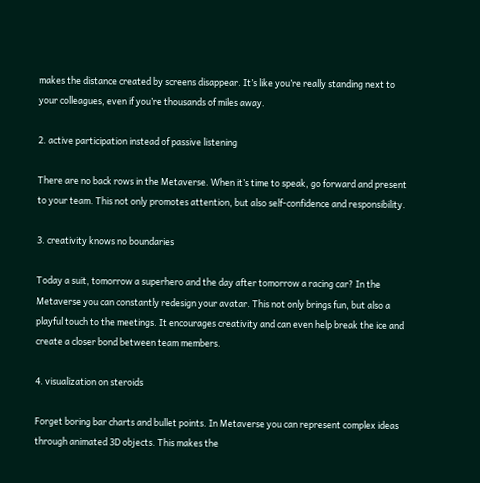makes the distance created by screens disappear. It’s like you’re really standing next to your colleagues, even if you’re thousands of miles away.

2. active participation instead of passive listening

There are no back rows in the Metaverse. When it’s time to speak, go forward and present to your team. This not only promotes attention, but also self-confidence and responsibility.

3. creativity knows no boundaries

Today a suit, tomorrow a superhero and the day after tomorrow a racing car? In the Metaverse you can constantly redesign your avatar. This not only brings fun, but also a playful touch to the meetings. It encourages creativity and can even help break the ice and create a closer bond between team members.

4. visualization on steroids

Forget boring bar charts and bullet points. In Metaverse you can represent complex ideas through animated 3D objects. This makes the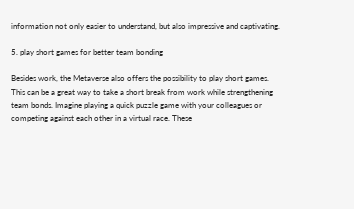information not only easier to understand, but also impressive and captivating.

5. play short games for better team bonding

Besides work, the Metaverse also offers the possibility to play short games. This can be a great way to take a short break from work while strengthening team bonds. Imagine playing a quick puzzle game with your colleagues or competing against each other in a virtual race. These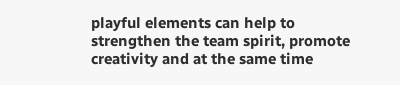playful elements can help to strengthen the team spirit, promote creativity and at the same time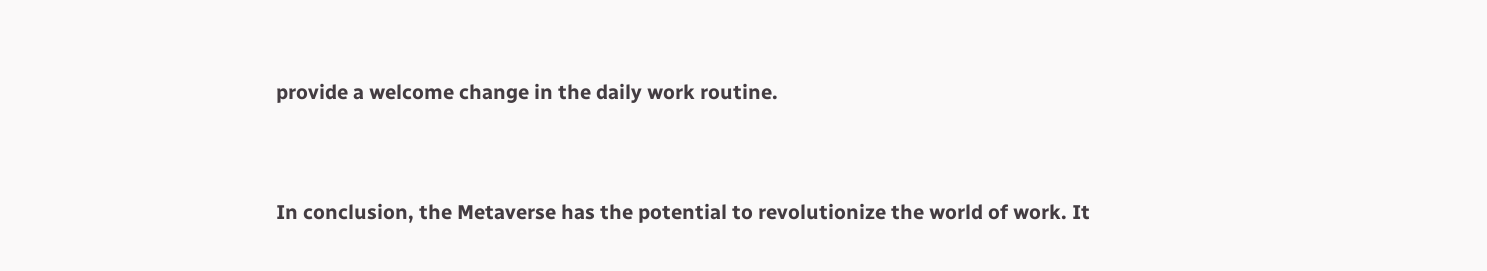provide a welcome change in the daily work routine.


In conclusion, the Metaverse has the potential to revolutionize the world of work. It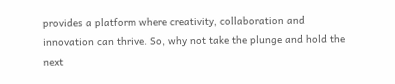provides a platform where creativity, collaboration and innovation can thrive. So, why not take the plunge and hold the next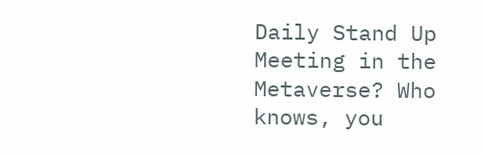Daily Stand Up Meeting in the Metaverse? Who knows, you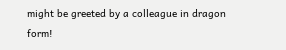might be greeted by a colleague in dragon form!